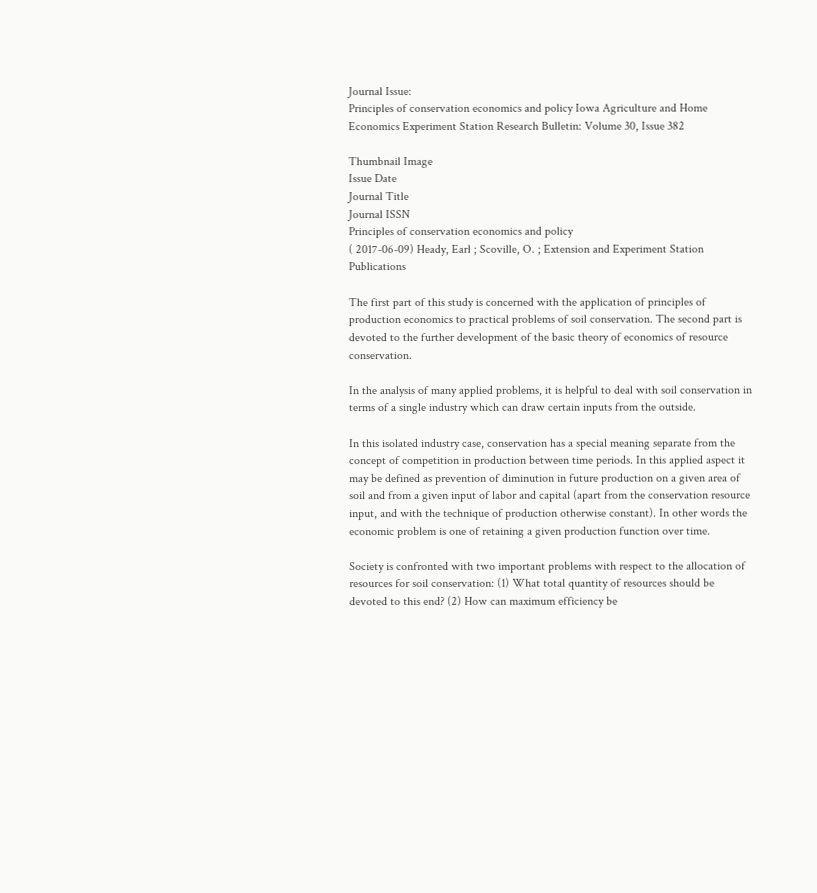Journal Issue:
Principles of conservation economics and policy Iowa Agriculture and Home Economics Experiment Station Research Bulletin: Volume 30, Issue 382

Thumbnail Image
Issue Date
Journal Title
Journal ISSN
Principles of conservation economics and policy
( 2017-06-09) Heady, Earl ; Scoville, O. ; Extension and Experiment Station Publications

The first part of this study is concerned with the application of principles of production economics to practical problems of soil conservation. The second part is devoted to the further development of the basic theory of economics of resource conservation.

In the analysis of many applied problems, it is helpful to deal with soil conservation in terms of a single industry which can draw certain inputs from the outside.

In this isolated industry case, conservation has a special meaning separate from the concept of competition in production between time periods. In this applied aspect it may be defined as prevention of diminution in future production on a given area of soil and from a given input of labor and capital (apart from the conservation resource input, and with the technique of production otherwise constant). In other words the economic problem is one of retaining a given production function over time.

Society is confronted with two important problems with respect to the allocation of resources for soil conservation: (1) What total quantity of resources should be devoted to this end? (2) How can maximum efficiency be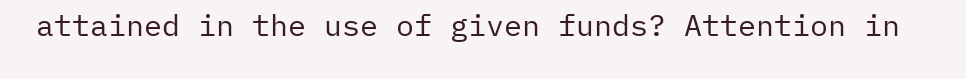attained in the use of given funds? Attention in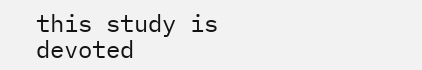this study is devoted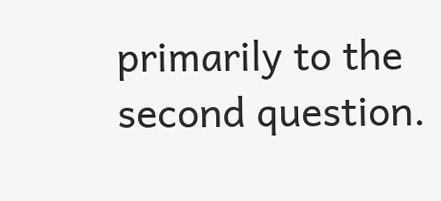primarily to the second question.